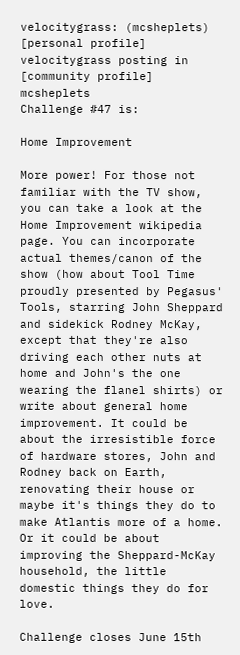velocitygrass: (mcsheplets)
[personal profile] velocitygrass posting in [community profile] mcsheplets
Challenge #47 is:

Home Improvement

More power! For those not familiar with the TV show, you can take a look at the Home Improvement wikipedia page. You can incorporate actual themes/canon of the show (how about Tool Time proudly presented by Pegasus' Tools, starring John Sheppard and sidekick Rodney McKay, except that they're also driving each other nuts at home and John's the one wearing the flanel shirts) or write about general home improvement. It could be about the irresistible force of hardware stores, John and Rodney back on Earth, renovating their house or maybe it's things they do to make Atlantis more of a home. Or it could be about improving the Sheppard-McKay household, the little domestic things they do for love.

Challenge closes June 15th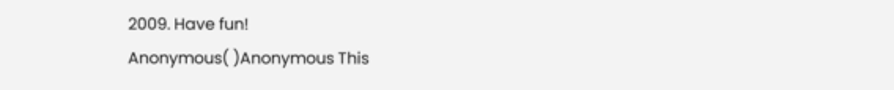2009. Have fun!
Anonymous( )Anonymous This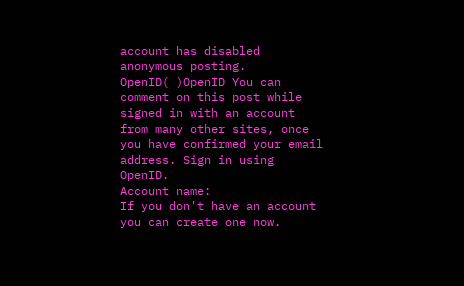account has disabled anonymous posting.
OpenID( )OpenID You can comment on this post while signed in with an account from many other sites, once you have confirmed your email address. Sign in using OpenID.
Account name:
If you don't have an account you can create one now.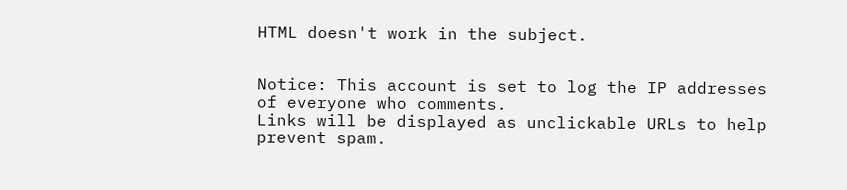HTML doesn't work in the subject.


Notice: This account is set to log the IP addresses of everyone who comments.
Links will be displayed as unclickable URLs to help prevent spam.